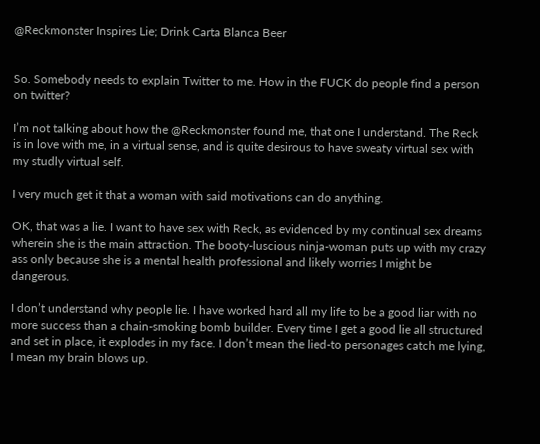@Reckmonster Inspires Lie; Drink Carta Blanca Beer


So. Somebody needs to explain Twitter to me. How in the FUCK do people find a person on twitter?

I’m not talking about how the @Reckmonster found me, that one I understand. The Reck is in love with me, in a virtual sense, and is quite desirous to have sweaty virtual sex with my studly virtual self.

I very much get it that a woman with said motivations can do anything.

OK, that was a lie. I want to have sex with Reck, as evidenced by my continual sex dreams wherein she is the main attraction. The booty-luscious ninja-woman puts up with my crazy ass only because she is a mental health professional and likely worries I might be dangerous.

I don’t understand why people lie. I have worked hard all my life to be a good liar with no more success than a chain-smoking bomb builder. Every time I get a good lie all structured and set in place, it explodes in my face. I don’t mean the lied-to personages catch me lying, I mean my brain blows up.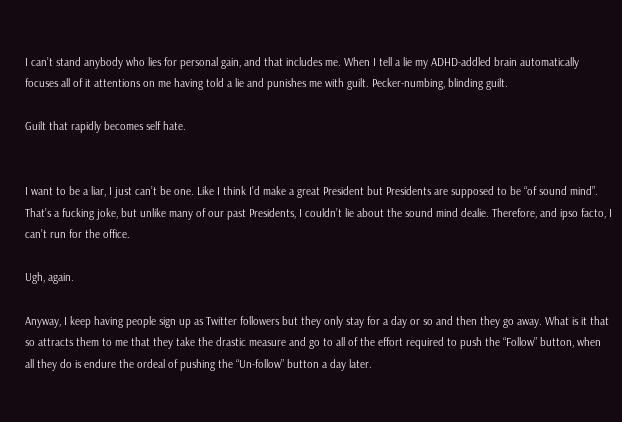I can’t stand anybody who lies for personal gain, and that includes me. When I tell a lie my ADHD-addled brain automatically focuses all of it attentions on me having told a lie and punishes me with guilt. Pecker-numbing, blinding guilt.

Guilt that rapidly becomes self hate.


I want to be a liar, I just can’t be one. Like I think I’d make a great President but Presidents are supposed to be “of sound mind”. That’s a fucking joke, but unlike many of our past Presidents, I couldn’t lie about the sound mind dealie. Therefore, and ipso facto, I can’t run for the office.

Ugh, again.

Anyway, I keep having people sign up as Twitter followers but they only stay for a day or so and then they go away. What is it that so attracts them to me that they take the drastic measure and go to all of the effort required to push the “Follow” button, when all they do is endure the ordeal of pushing the “Un-follow” button a day later.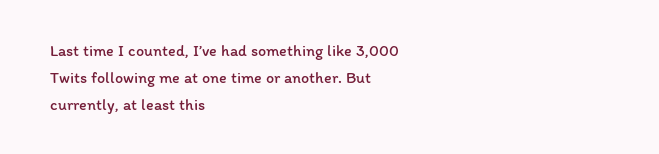Last time I counted, I’ve had something like 3,000 Twits following me at one time or another. But currently, at least this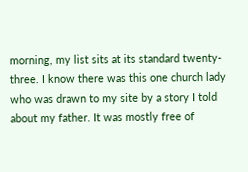morning, my list sits at its standard twenty-three. I know there was this one church lady who was drawn to my site by a story I told about my father. It was mostly free of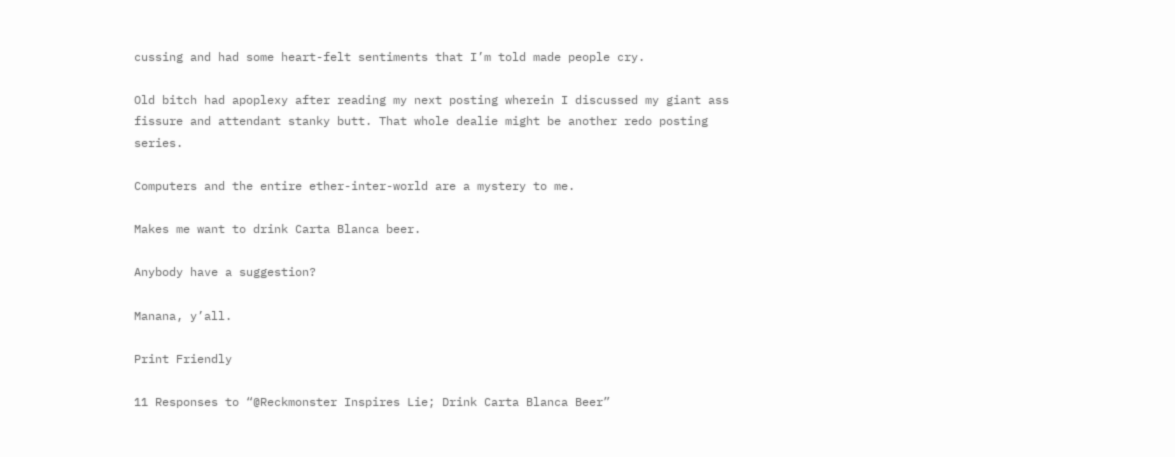cussing and had some heart-felt sentiments that I’m told made people cry.

Old bitch had apoplexy after reading my next posting wherein I discussed my giant ass fissure and attendant stanky butt. That whole dealie might be another redo posting series.

Computers and the entire ether-inter-world are a mystery to me.

Makes me want to drink Carta Blanca beer.

Anybody have a suggestion?

Manana, y’all.

Print Friendly

11 Responses to “@Reckmonster Inspires Lie; Drink Carta Blanca Beer”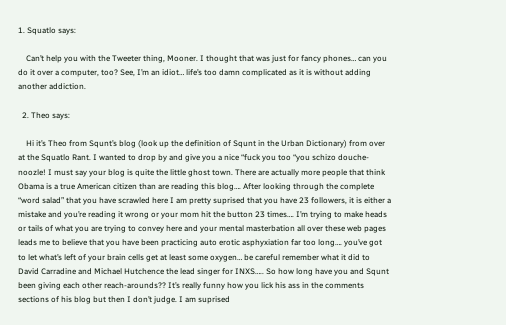1. Squatlo says:

    Can’t help you with the Tweeter thing, Mooner. I thought that was just for fancy phones… can you do it over a computer, too? See, I’m an idiot… life’s too damn complicated as it is without adding another addiction.

  2. Theo says:

    Hi it’s Theo from Squnt’s blog (look up the definition of Squnt in the Urban Dictionary) from over at the Squatlo Rant. I wanted to drop by and give you a nice “fuck you too “you schizo douche-noozle! I must say your blog is quite the little ghost town. There are actually more people that think Obama is a true American citizen than are reading this blog…. After looking through the complete “word salad” that you have scrawled here I am pretty suprised that you have 23 followers, it is either a mistake and you’re reading it wrong or your mom hit the button 23 times…. I’m trying to make heads or tails of what you are trying to convey here and your mental masterbation all over these web pages leads me to believe that you have been practicing auto erotic asphyxiation far too long…. you’ve got to let what’s left of your brain cells get at least some oxygen… be careful remember what it did to David Carradine and Michael Hutchence the lead singer for INXS….. So how long have you and Squnt been giving each other reach-arounds?? It’s really funny how you lick his ass in the comments sections of his blog but then I don’t judge. I am suprised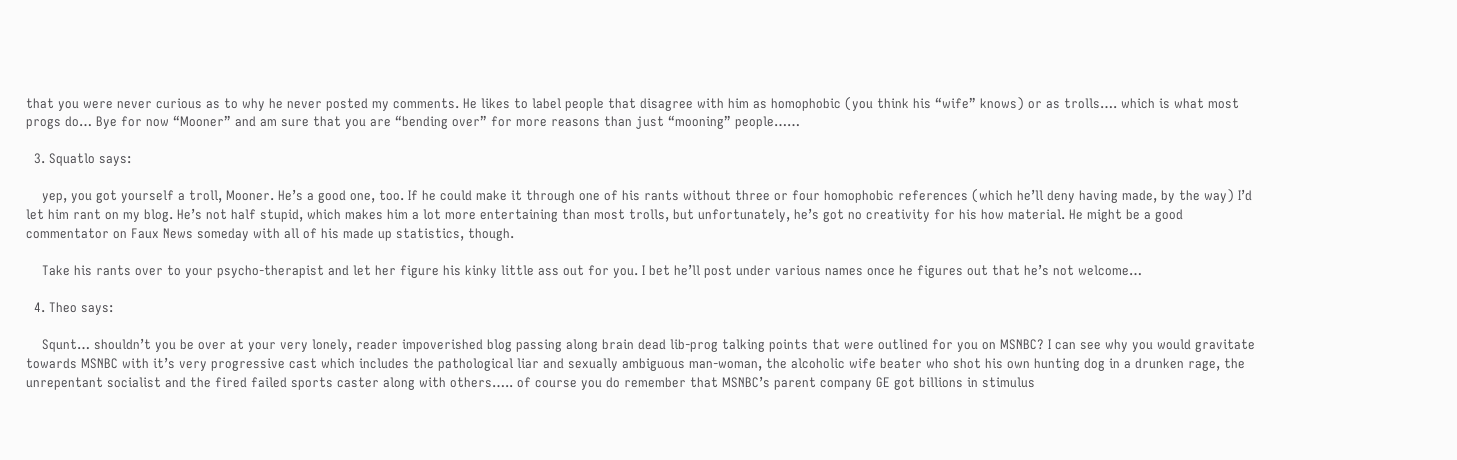that you were never curious as to why he never posted my comments. He likes to label people that disagree with him as homophobic (you think his “wife” knows) or as trolls…. which is what most progs do… Bye for now “Mooner” and am sure that you are “bending over” for more reasons than just “mooning” people……

  3. Squatlo says:

    yep, you got yourself a troll, Mooner. He’s a good one, too. If he could make it through one of his rants without three or four homophobic references (which he’ll deny having made, by the way) I’d let him rant on my blog. He’s not half stupid, which makes him a lot more entertaining than most trolls, but unfortunately, he’s got no creativity for his how material. He might be a good commentator on Faux News someday with all of his made up statistics, though.

    Take his rants over to your psycho-therapist and let her figure his kinky little ass out for you. I bet he’ll post under various names once he figures out that he’s not welcome…

  4. Theo says:

    Squnt… shouldn’t you be over at your very lonely, reader impoverished blog passing along brain dead lib-prog talking points that were outlined for you on MSNBC? I can see why you would gravitate towards MSNBC with it’s very progressive cast which includes the pathological liar and sexually ambiguous man-woman, the alcoholic wife beater who shot his own hunting dog in a drunken rage, the unrepentant socialist and the fired failed sports caster along with others….. of course you do remember that MSNBC’s parent company GE got billions in stimulus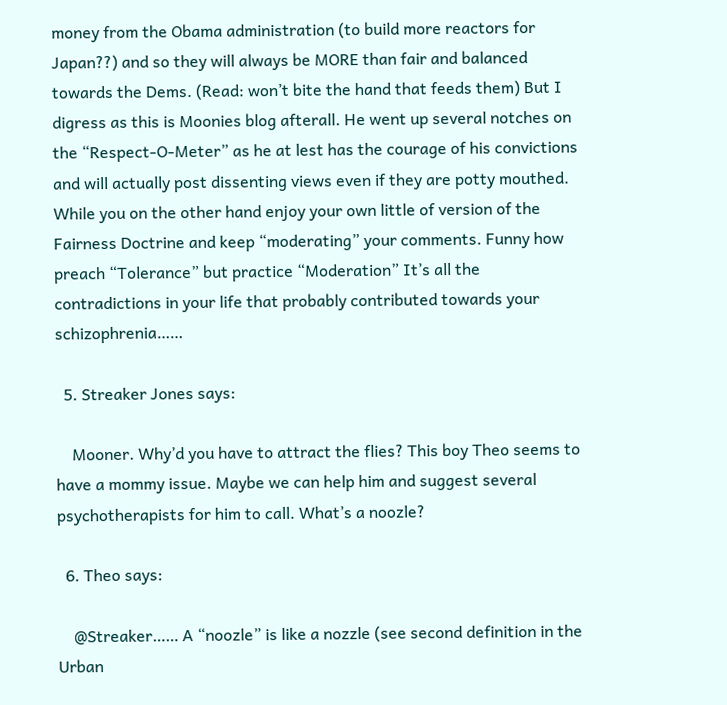money from the Obama administration (to build more reactors for Japan??) and so they will always be MORE than fair and balanced towards the Dems. (Read: won’t bite the hand that feeds them) But I digress as this is Moonies blog afterall. He went up several notches on the “Respect-O-Meter” as he at lest has the courage of his convictions and will actually post dissenting views even if they are potty mouthed. While you on the other hand enjoy your own little of version of the Fairness Doctrine and keep “moderating” your comments. Funny how preach “Tolerance” but practice “Moderation” It’s all the contradictions in your life that probably contributed towards your schizophrenia……

  5. Streaker Jones says:

    Mooner. Why’d you have to attract the flies? This boy Theo seems to have a mommy issue. Maybe we can help him and suggest several psychotherapists for him to call. What’s a noozle?

  6. Theo says:

    @Streaker…… A “noozle” is like a nozzle (see second definition in the Urban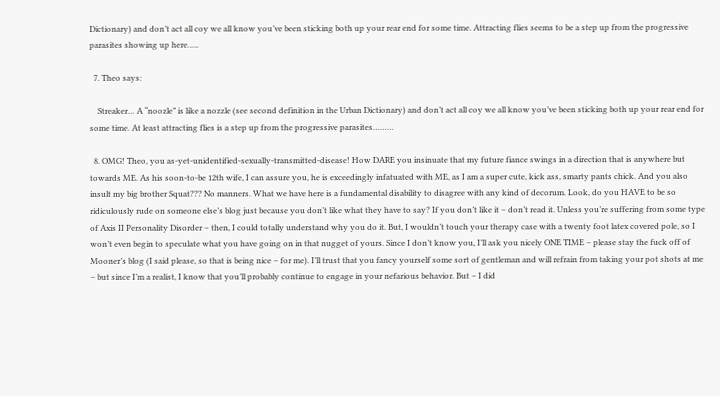Dictionary) and don’t act all coy we all know you’ve been sticking both up your rear end for some time. Attracting flies seems to be a step up from the progressive parasites showing up here…..

  7. Theo says:

    Streaker… A “noozle” is like a nozzle (see second definition in the Urban Dictionary) and don’t act all coy we all know you’ve been sticking both up your rear end for some time. At least attracting flies is a step up from the progressive parasites………

  8. OMG! Theo, you as-yet-unidentified-sexually-transmitted-disease! How DARE you insinuate that my future fiance swings in a direction that is anywhere but towards ME. As his soon-to-be 12th wife, I can assure you, he is exceedingly infatuated with ME, as I am a super cute, kick ass, smarty pants chick. And you also insult my big brother Squat??? No manners. What we have here is a fundamental disability to disagree with any kind of decorum. Look, do you HAVE to be so ridiculously rude on someone else’s blog just because you don’t like what they have to say? If you don’t like it – don’t read it. Unless you’re suffering from some type of Axis II Personality Disorder – then, I could totally understand why you do it. But, I wouldn’t touch your therapy case with a twenty foot latex covered pole, so I won’t even begin to speculate what you have going on in that nugget of yours. Since I don’t know you, I’ll ask you nicely ONE TIME – please stay the fuck off of Mooner’s blog (I said please, so that is being nice – for me). I’ll trust that you fancy yourself some sort of gentleman and will refrain from taking your pot shots at me – but since I’m a realist, I know that you’ll probably continue to engage in your nefarious behavior. But – I did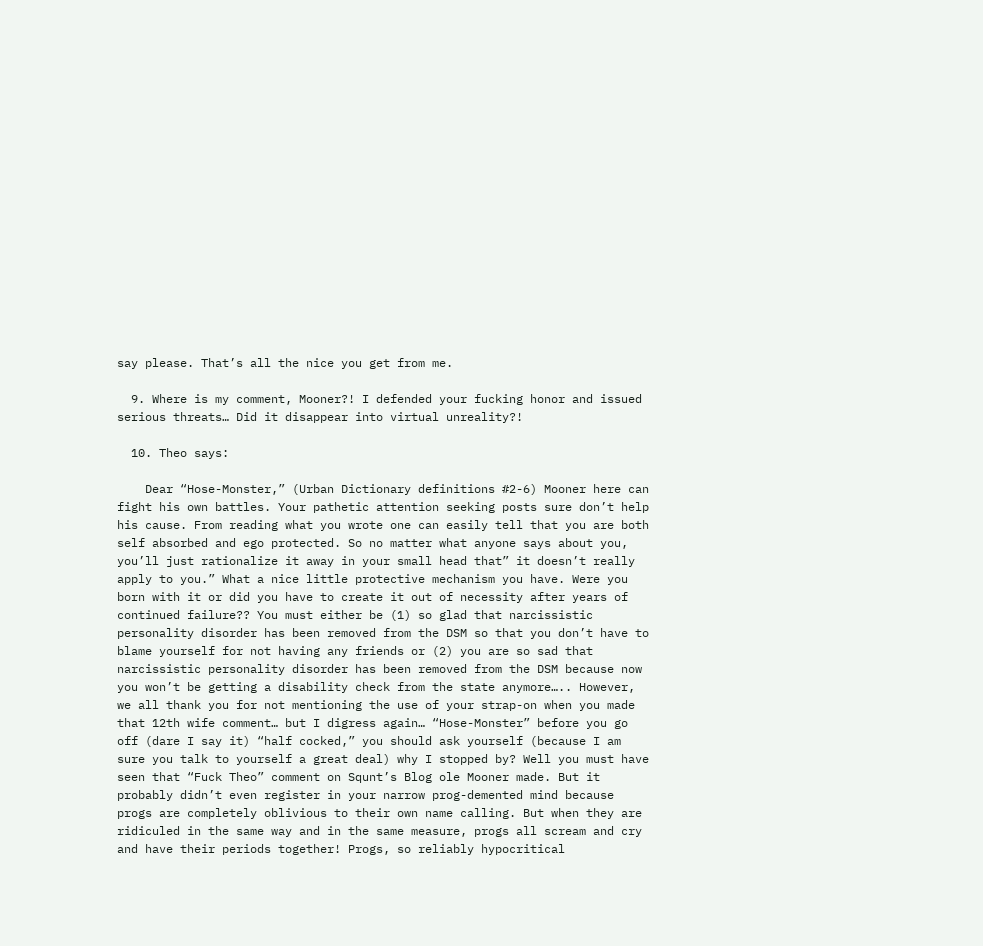say please. That’s all the nice you get from me.

  9. Where is my comment, Mooner?! I defended your fucking honor and issued serious threats… Did it disappear into virtual unreality?!

  10. Theo says:

    Dear “Hose-Monster,” (Urban Dictionary definitions #2-6) Mooner here can fight his own battles. Your pathetic attention seeking posts sure don’t help his cause. From reading what you wrote one can easily tell that you are both self absorbed and ego protected. So no matter what anyone says about you, you’ll just rationalize it away in your small head that” it doesn’t really apply to you.” What a nice little protective mechanism you have. Were you born with it or did you have to create it out of necessity after years of continued failure?? You must either be (1) so glad that narcissistic personality disorder has been removed from the DSM so that you don’t have to blame yourself for not having any friends or (2) you are so sad that narcissistic personality disorder has been removed from the DSM because now you won’t be getting a disability check from the state anymore….. However, we all thank you for not mentioning the use of your strap-on when you made that 12th wife comment… but I digress again… “Hose-Monster” before you go off (dare I say it) “half cocked,” you should ask yourself (because I am sure you talk to yourself a great deal) why I stopped by? Well you must have seen that “Fuck Theo” comment on Squnt’s Blog ole Mooner made. But it probably didn’t even register in your narrow prog-demented mind because progs are completely oblivious to their own name calling. But when they are ridiculed in the same way and in the same measure, progs all scream and cry and have their periods together! Progs, so reliably hypocritical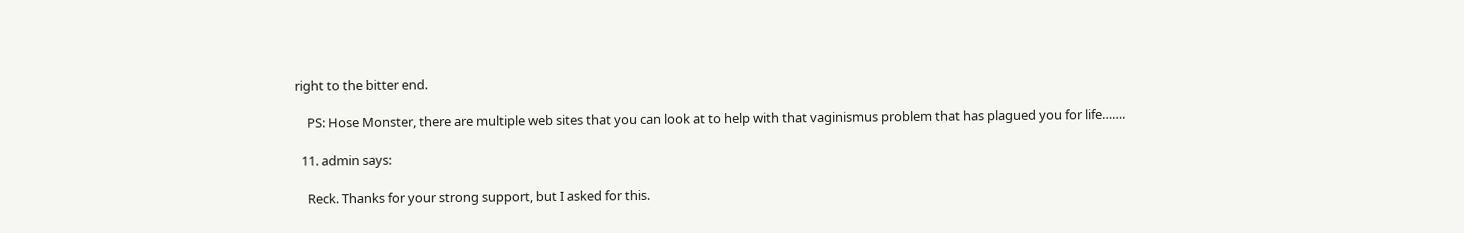right to the bitter end.

    PS: Hose Monster, there are multiple web sites that you can look at to help with that vaginismus problem that has plagued you for life…….

  11. admin says:

    Reck. Thanks for your strong support, but I asked for this.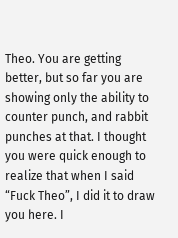Theo. You are getting better, but so far you are showing only the ability to counter punch, and rabbit punches at that. I thought you were quick enough to realize that when I said “Fuck Theo”, I did it to draw you here. I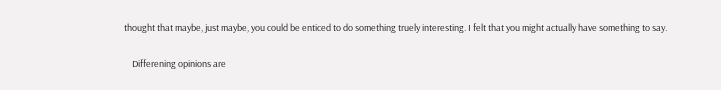thought that maybe, just maybe, you could be enticed to do something truely interesting. I felt that you might actually have something to say.

    Differening opinions are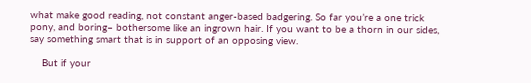what make good reading, not constant anger-based badgering. So far you’re a one trick pony, and boring– bothersome like an ingrown hair. If you want to be a thorn in our sides, say something smart that is in support of an opposing view.

    But if your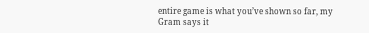entire game is what you’ve shown so far, my Gram says it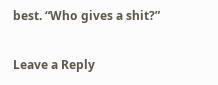best. “Who gives a shit?”

Leave a Reply